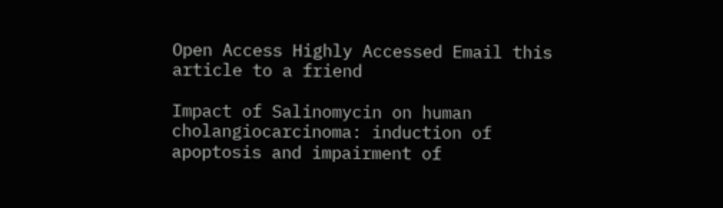Open Access Highly Accessed Email this article to a friend

Impact of Salinomycin on human cholangiocarcinoma: induction of apoptosis and impairment of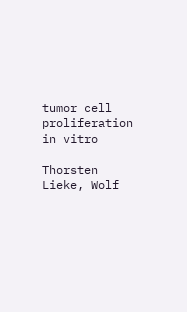tumor cell proliferation in vitro

Thorsten Lieke, Wolf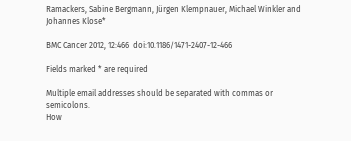Ramackers, Sabine Bergmann, Jürgen Klempnauer, Michael Winkler and Johannes Klose*

BMC Cancer 2012, 12:466  doi:10.1186/1471-2407-12-466

Fields marked * are required

Multiple email addresses should be separated with commas or semicolons.
How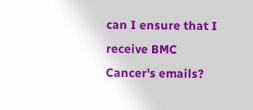can I ensure that I receive BMC Cancer's emails?